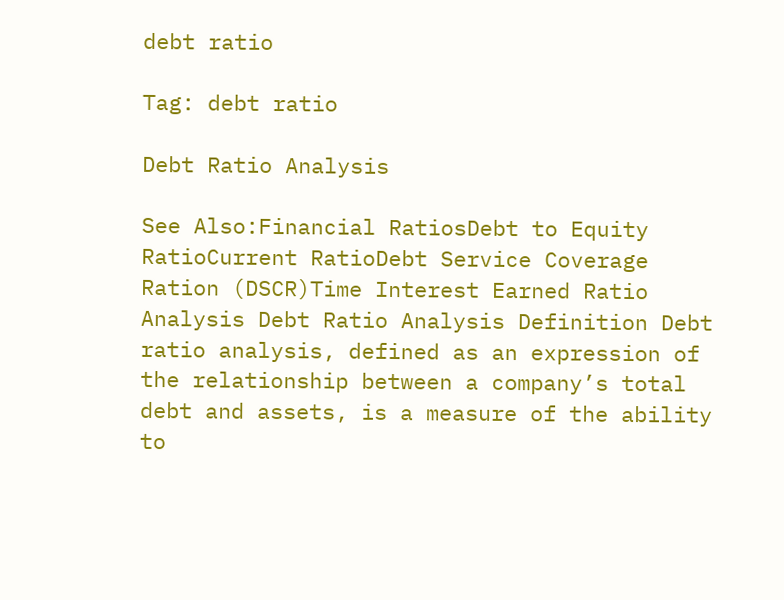debt ratio

Tag: debt ratio

Debt Ratio Analysis

See Also:Financial RatiosDebt to Equity RatioCurrent RatioDebt Service Coverage Ration (DSCR)Time Interest Earned Ratio Analysis Debt Ratio Analysis Definition Debt ratio analysis, defined as an expression of the relationship between a company’s total debt and assets, is a measure of the ability to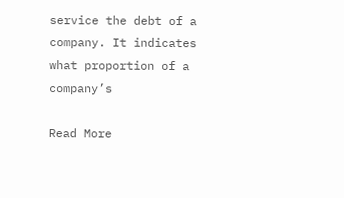service the debt of a company. It indicates what proportion of a company’s

Read More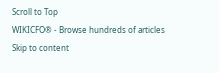Scroll to Top
WIKICFO® - Browse hundreds of articles
Skip to content